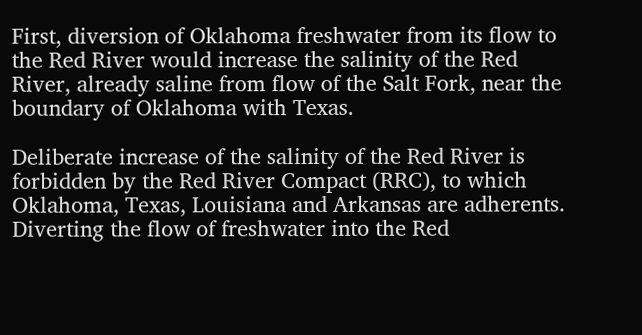First, diversion of Oklahoma freshwater from its flow to the Red River would increase the salinity of the Red River, already saline from flow of the Salt Fork, near the boundary of Oklahoma with Texas.

Deliberate increase of the salinity of the Red River is forbidden by the Red River Compact (RRC), to which Oklahoma, Texas, Louisiana and Arkansas are adherents. Diverting the flow of freshwater into the Red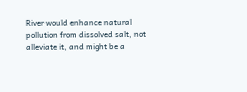River would enhance natural pollution from dissolved salt, not alleviate it, and might be a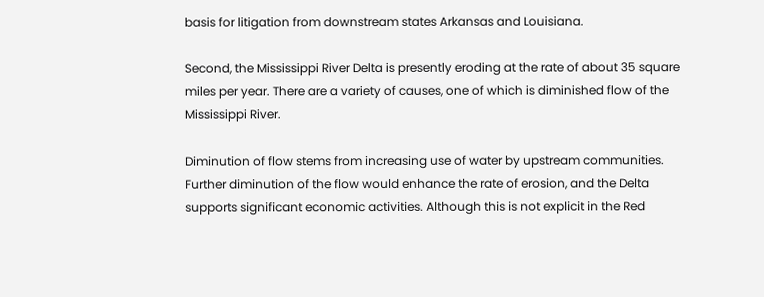basis for litigation from downstream states Arkansas and Louisiana.

Second, the Mississippi River Delta is presently eroding at the rate of about 35 square miles per year. There are a variety of causes, one of which is diminished flow of the Mississippi River.

Diminution of flow stems from increasing use of water by upstream communities. Further diminution of the flow would enhance the rate of erosion, and the Delta supports significant economic activities. Although this is not explicit in the Red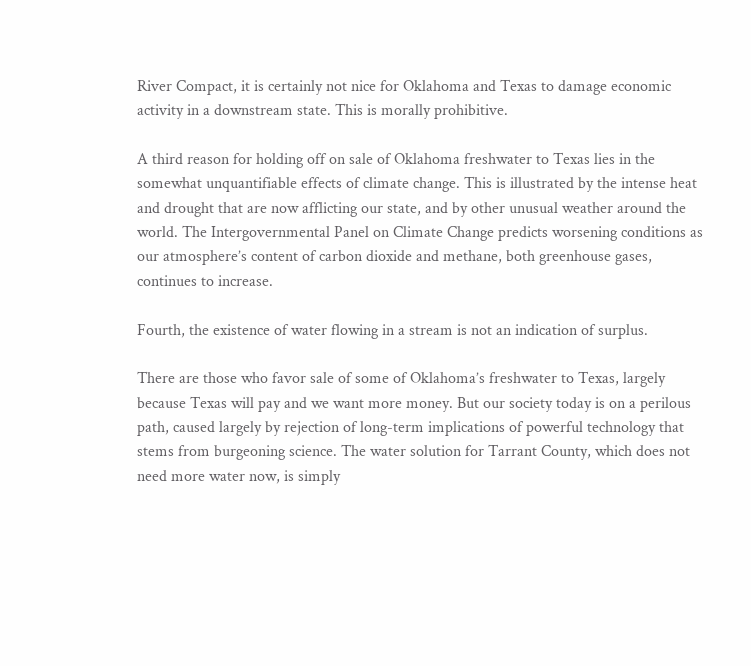River Compact, it is certainly not nice for Oklahoma and Texas to damage economic activity in a downstream state. This is morally prohibitive.

A third reason for holding off on sale of Oklahoma freshwater to Texas lies in the somewhat unquantifiable effects of climate change. This is illustrated by the intense heat and drought that are now afflicting our state, and by other unusual weather around the world. The Intergovernmental Panel on Climate Change predicts worsening conditions as our atmosphere’s content of carbon dioxide and methane, both greenhouse gases, continues to increase.

Fourth, the existence of water flowing in a stream is not an indication of surplus.

There are those who favor sale of some of Oklahoma’s freshwater to Texas, largely because Texas will pay and we want more money. But our society today is on a perilous path, caused largely by rejection of long-term implications of powerful technology that stems from burgeoning science. The water solution for Tarrant County, which does not need more water now, is simply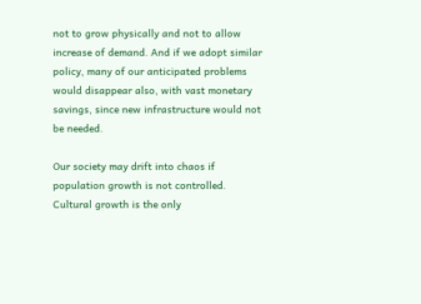not to grow physically and not to allow increase of demand. And if we adopt similar policy, many of our anticipated problems would disappear also, with vast monetary savings, since new infrastructure would not be needed.

Our society may drift into chaos if population growth is not controlled. Cultural growth is the only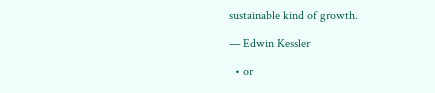sustainable kind of growth.

— Edwin Kessler

  • or